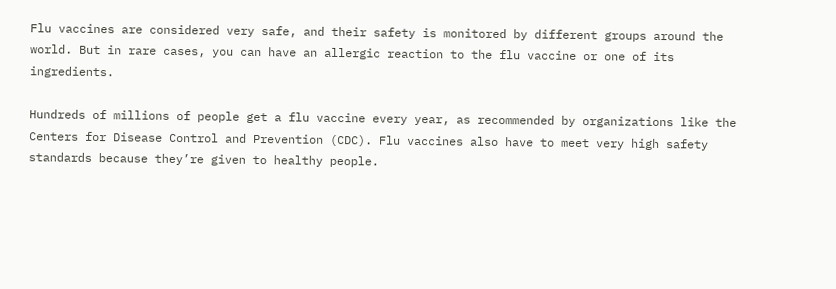Flu vaccines are considered very safe, and their safety is monitored by different groups around the world. But in rare cases, you can have an allergic reaction to the flu vaccine or one of its ingredients.

Hundreds of millions of people get a flu vaccine every year, as recommended by organizations like the Centers for Disease Control and Prevention (CDC). Flu vaccines also have to meet very high safety standards because they’re given to healthy people.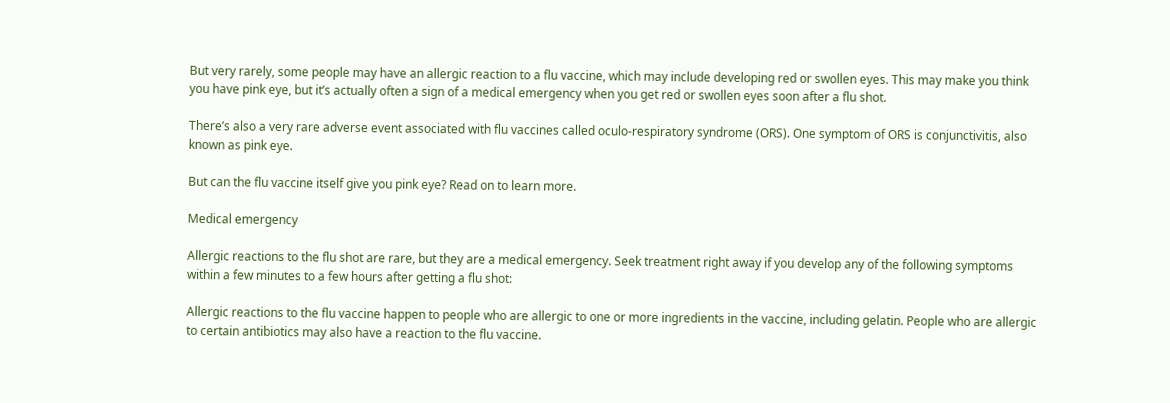But very rarely, some people may have an allergic reaction to a flu vaccine, which may include developing red or swollen eyes. This may make you think you have pink eye, but it’s actually often a sign of a medical emergency when you get red or swollen eyes soon after a flu shot.

There’s also a very rare adverse event associated with flu vaccines called oculo-respiratory syndrome (ORS). One symptom of ORS is conjunctivitis, also known as pink eye.

But can the flu vaccine itself give you pink eye? Read on to learn more.

Medical emergency

Allergic reactions to the flu shot are rare, but they are a medical emergency. Seek treatment right away if you develop any of the following symptoms within a few minutes to a few hours after getting a flu shot:

Allergic reactions to the flu vaccine happen to people who are allergic to one or more ingredients in the vaccine, including gelatin. People who are allergic to certain antibiotics may also have a reaction to the flu vaccine.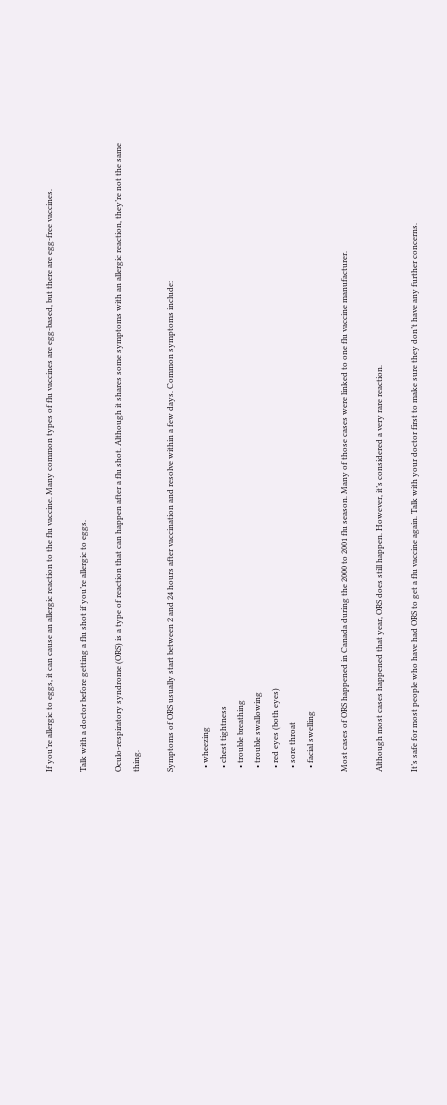If you’re allergic to eggs, it can cause an allergic reaction to the flu vaccine. Many common types of flu vaccines are egg-based, but there are egg-free vaccines.

Talk with a doctor before getting a flu shot if you’re allergic to eggs.

Oculo-respiratory syndrome (ORS) is a type of reaction that can happen after a flu shot. Although it shares some symptoms with an allergic reaction, they’re not the same thing.

Symptoms of ORS usually start between 2 and 24 hours after vaccination and resolve within a few days. Common symptoms include:

  • wheezing
  • chest tightness
  • trouble breathing
  • trouble swallowing
  • red eyes (both eyes)
  • sore throat
  • facial swelling

Most cases of ORS happened in Canada during the 2000 to 2001 flu season. Many of those cases were linked to one flu vaccine manufacturer.

Although most cases happened that year, ORS does still happen. However, it’s considered a very rare reaction.

It’s safe for most people who have had ORS to get a flu vaccine again. Talk with your doctor first to make sure they don’t have any further concerns.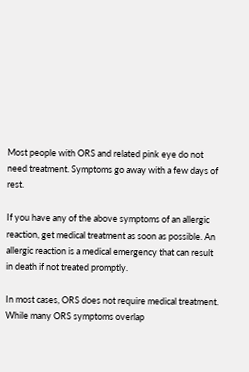Most people with ORS and related pink eye do not need treatment. Symptoms go away with a few days of rest.

If you have any of the above symptoms of an allergic reaction, get medical treatment as soon as possible. An allergic reaction is a medical emergency that can result in death if not treated promptly.

In most cases, ORS does not require medical treatment. While many ORS symptoms overlap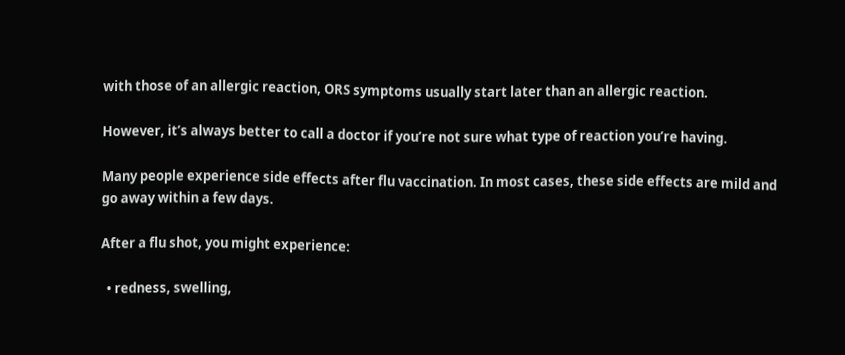with those of an allergic reaction, ORS symptoms usually start later than an allergic reaction.

However, it’s always better to call a doctor if you’re not sure what type of reaction you’re having.

Many people experience side effects after flu vaccination. In most cases, these side effects are mild and go away within a few days.

After a flu shot, you might experience:

  • redness, swelling,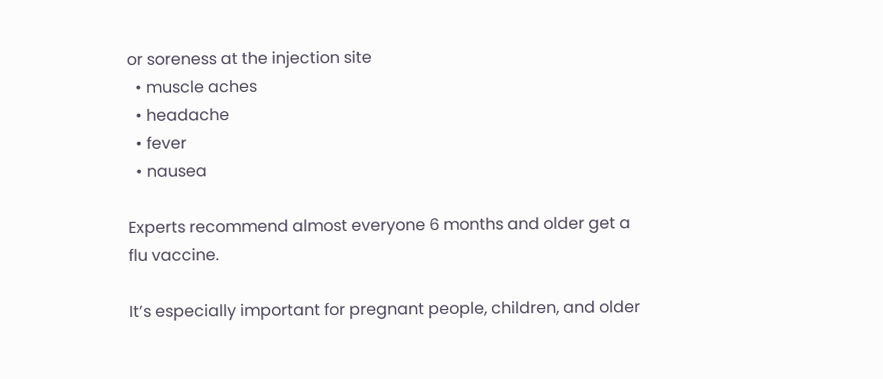or soreness at the injection site
  • muscle aches
  • headache
  • fever
  • nausea

Experts recommend almost everyone 6 months and older get a flu vaccine.

It’s especially important for pregnant people, children, and older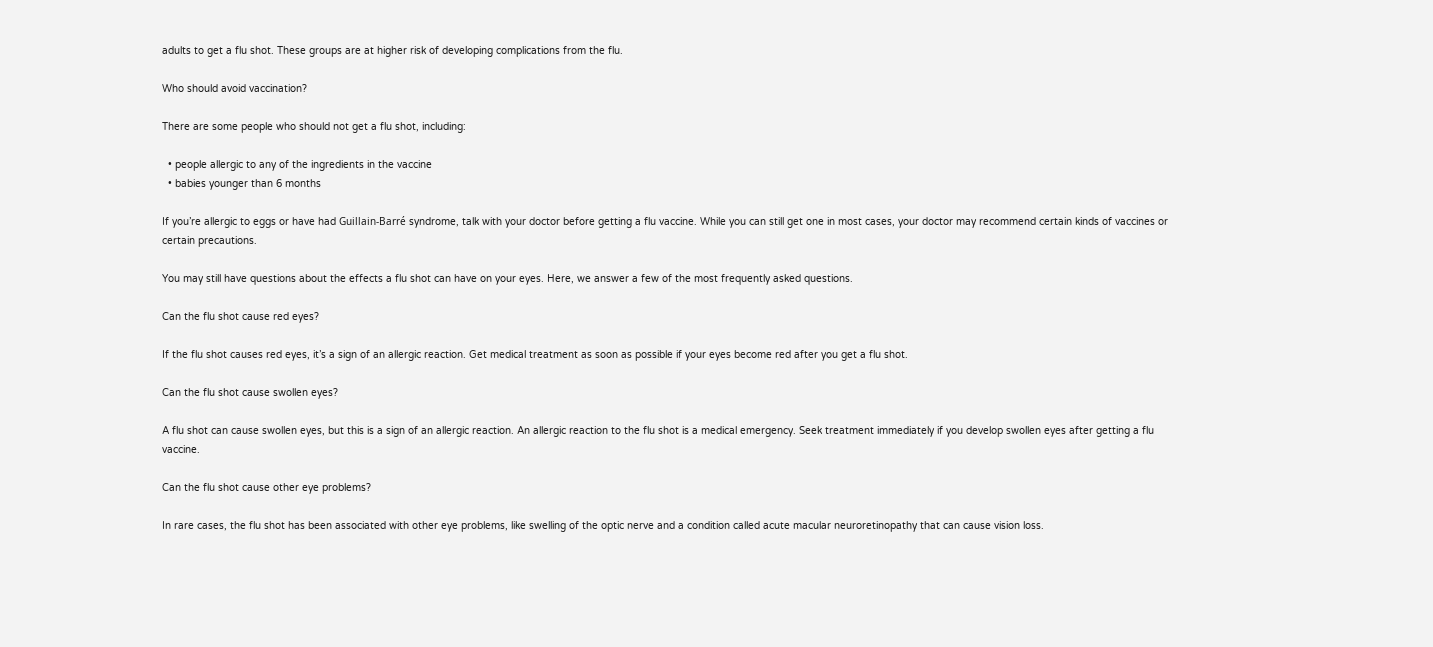adults to get a flu shot. These groups are at higher risk of developing complications from the flu.

Who should avoid vaccination?

There are some people who should not get a flu shot, including:

  • people allergic to any of the ingredients in the vaccine
  • babies younger than 6 months

If you’re allergic to eggs or have had Guillain-Barré syndrome, talk with your doctor before getting a flu vaccine. While you can still get one in most cases, your doctor may recommend certain kinds of vaccines or certain precautions.

You may still have questions about the effects a flu shot can have on your eyes. Here, we answer a few of the most frequently asked questions.

Can the flu shot cause red eyes?

If the flu shot causes red eyes, it’s a sign of an allergic reaction. Get medical treatment as soon as possible if your eyes become red after you get a flu shot.

Can the flu shot cause swollen eyes?

A flu shot can cause swollen eyes, but this is a sign of an allergic reaction. An allergic reaction to the flu shot is a medical emergency. Seek treatment immediately if you develop swollen eyes after getting a flu vaccine.

Can the flu shot cause other eye problems?

In rare cases, the flu shot has been associated with other eye problems, like swelling of the optic nerve and a condition called acute macular neuroretinopathy that can cause vision loss.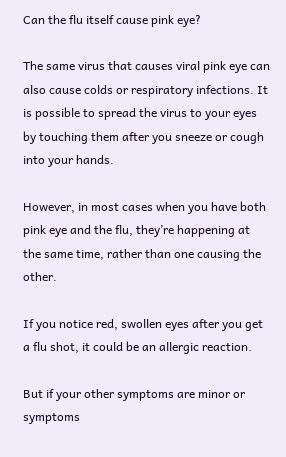Can the flu itself cause pink eye?

The same virus that causes viral pink eye can also cause colds or respiratory infections. It is possible to spread the virus to your eyes by touching them after you sneeze or cough into your hands.

However, in most cases when you have both pink eye and the flu, they’re happening at the same time, rather than one causing the other.

If you notice red, swollen eyes after you get a flu shot, it could be an allergic reaction.

But if your other symptoms are minor or symptoms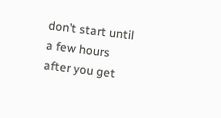don’t start until a few hours after you get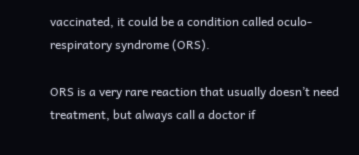vaccinated, it could be a condition called oculo-respiratory syndrome (ORS).

ORS is a very rare reaction that usually doesn’t need treatment, but always call a doctor if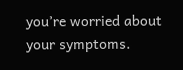you’re worried about your symptoms.